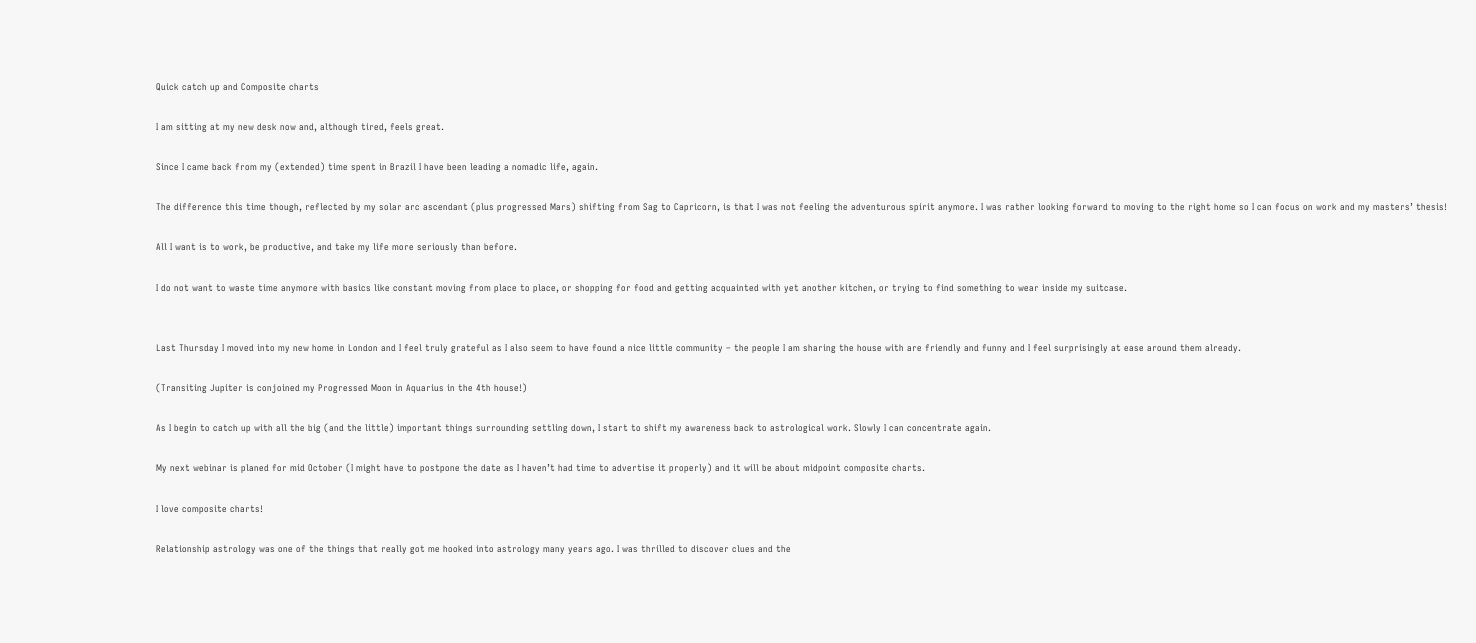Quick catch up and Composite charts

I am sitting at my new desk now and, although tired, feels great.

Since I came back from my (extended) time spent in Brazil I have been leading a nomadic life, again.

The difference this time though, reflected by my solar arc ascendant (plus progressed Mars) shifting from Sag to Capricorn, is that I was not feeling the adventurous spirit anymore. I was rather looking forward to moving to the right home so I can focus on work and my masters’ thesis!

All I want is to work, be productive, and take my life more seriously than before.

I do not want to waste time anymore with basics like constant moving from place to place, or shopping for food and getting acquainted with yet another kitchen, or trying to find something to wear inside my suitcase.


Last Thursday I moved into my new home in London and I feel truly grateful as I also seem to have found a nice little community – the people I am sharing the house with are friendly and funny and I feel surprisingly at ease around them already.

(Transiting Jupiter is conjoined my Progressed Moon in Aquarius in the 4th house!)

As I begin to catch up with all the big (and the little) important things surrounding settling down, I start to shift my awareness back to astrological work. Slowly I can concentrate again.

My next webinar is planed for mid October (I might have to postpone the date as I haven’t had time to advertise it properly) and it will be about midpoint composite charts.

I love composite charts!

Relationship astrology was one of the things that really got me hooked into astrology many years ago. I was thrilled to discover clues and the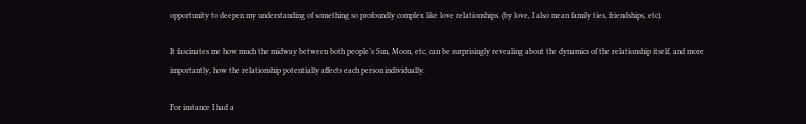opportunity to deepen my understanding of something so profoundly complex like love relationships. (by love, I also mean family ties, friendships, etc).

It fascinates me how much the midway between both people’s Sun, Moon, etc, can be surprisingly revealing about the dynamics of the relationship itself, and more importantly, how the relationship potentially affects each person individually.

For instance I had a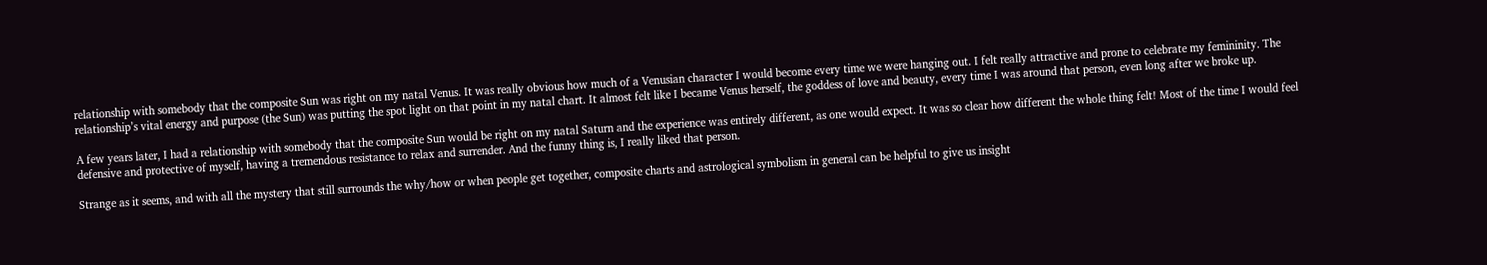relationship with somebody that the composite Sun was right on my natal Venus. It was really obvious how much of a Venusian character I would become every time we were hanging out. I felt really attractive and prone to celebrate my femininity. The relationship’s vital energy and purpose (the Sun) was putting the spot light on that point in my natal chart. It almost felt like I became Venus herself, the goddess of love and beauty, every time I was around that person, even long after we broke up.

A few years later, I had a relationship with somebody that the composite Sun would be right on my natal Saturn and the experience was entirely different, as one would expect. It was so clear how different the whole thing felt! Most of the time I would feel defensive and protective of myself, having a tremendous resistance to relax and surrender. And the funny thing is, I really liked that person.

Strange as it seems, and with all the mystery that still surrounds the why/how or when people get together, composite charts and astrological symbolism in general can be helpful to give us insight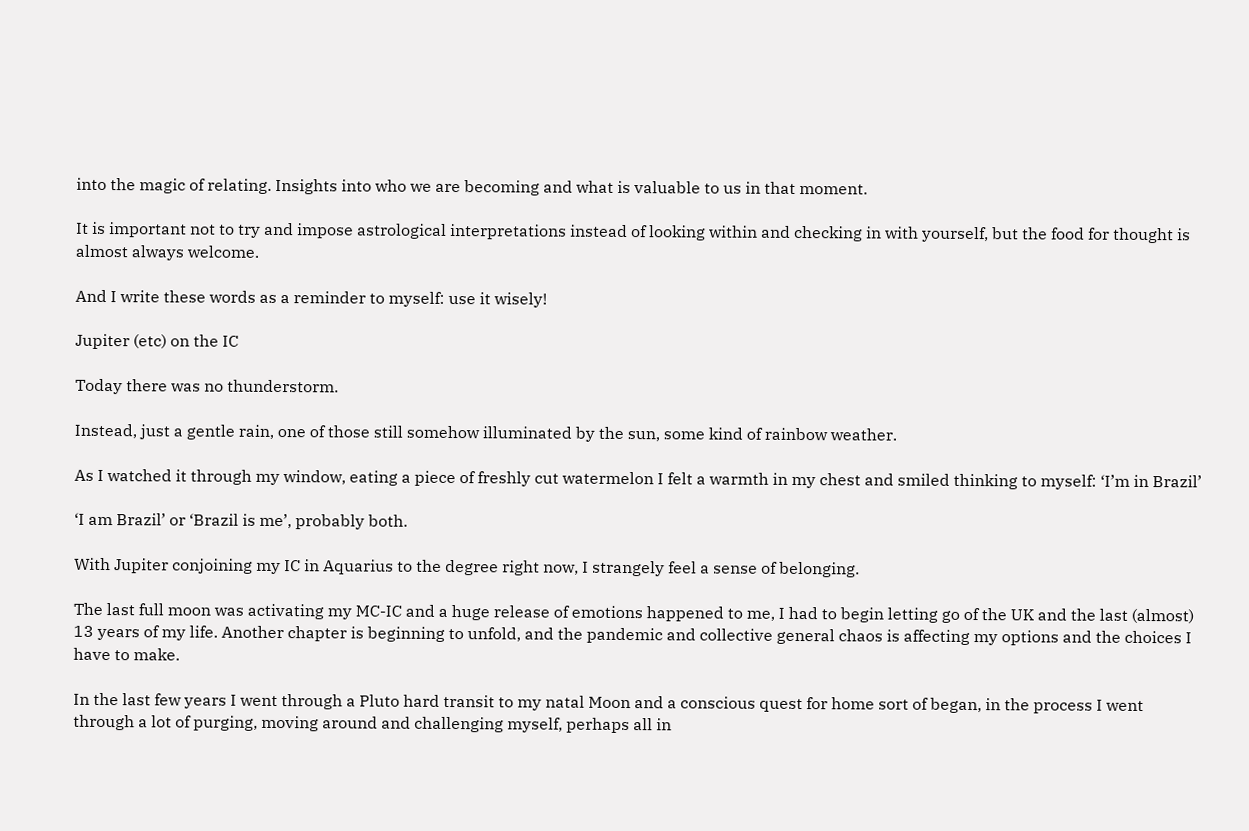into the magic of relating. Insights into who we are becoming and what is valuable to us in that moment.

It is important not to try and impose astrological interpretations instead of looking within and checking in with yourself, but the food for thought is almost always welcome.

And I write these words as a reminder to myself: use it wisely!

Jupiter (etc) on the IC

Today there was no thunderstorm.

Instead, just a gentle rain, one of those still somehow illuminated by the sun, some kind of rainbow weather.

As I watched it through my window, eating a piece of freshly cut watermelon I felt a warmth in my chest and smiled thinking to myself: ‘I’m in Brazil’

‘I am Brazil’ or ‘Brazil is me’, probably both.

With Jupiter conjoining my IC in Aquarius to the degree right now, I strangely feel a sense of belonging.

The last full moon was activating my MC-IC and a huge release of emotions happened to me, I had to begin letting go of the UK and the last (almost) 13 years of my life. Another chapter is beginning to unfold, and the pandemic and collective general chaos is affecting my options and the choices I have to make.

In the last few years I went through a Pluto hard transit to my natal Moon and a conscious quest for home sort of began, in the process I went through a lot of purging, moving around and challenging myself, perhaps all in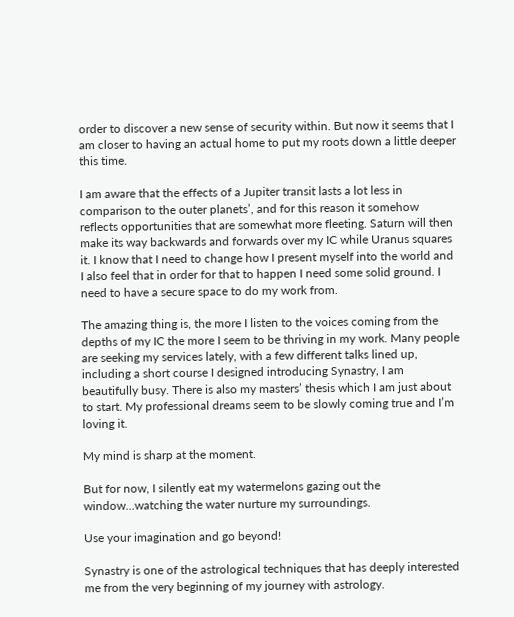order to discover a new sense of security within. But now it seems that I am closer to having an actual home to put my roots down a little deeper this time.

I am aware that the effects of a Jupiter transit lasts a lot less in comparison to the outer planets’, and for this reason it somehow reflects opportunities that are somewhat more fleeting. Saturn will then make its way backwards and forwards over my IC while Uranus squares it. I know that I need to change how I present myself into the world and I also feel that in order for that to happen I need some solid ground. I need to have a secure space to do my work from.

The amazing thing is, the more I listen to the voices coming from the depths of my IC the more I seem to be thriving in my work. Many people are seeking my services lately, with a few different talks lined up, including a short course I designed introducing Synastry, I am beautifully busy. There is also my masters’ thesis which I am just about to start. My professional dreams seem to be slowly coming true and I’m loving it.

My mind is sharp at the moment.

But for now, I silently eat my watermelons gazing out the window…watching the water nurture my surroundings.

Use your imagination and go beyond!

Synastry is one of the astrological techniques that has deeply interested me from the very beginning of my journey with astrology.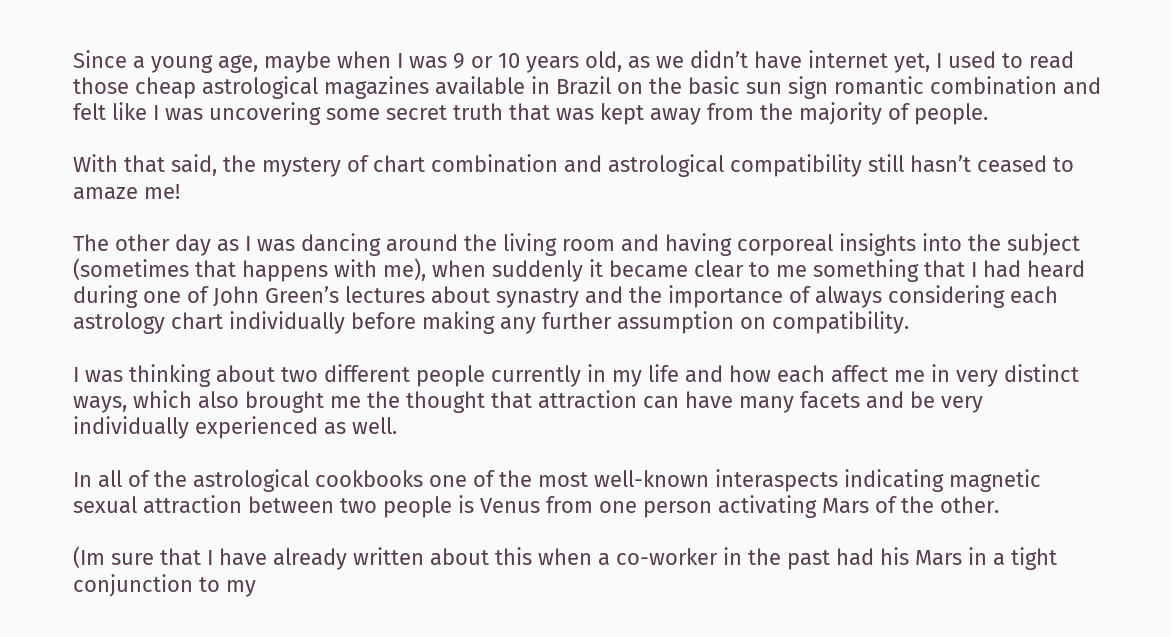Since a young age, maybe when I was 9 or 10 years old, as we didn’t have internet yet, I used to read those cheap astrological magazines available in Brazil on the basic sun sign romantic combination and felt like I was uncovering some secret truth that was kept away from the majority of people.

With that said, the mystery of chart combination and astrological compatibility still hasn’t ceased to amaze me!

The other day as I was dancing around the living room and having corporeal insights into the subject (sometimes that happens with me), when suddenly it became clear to me something that I had heard during one of John Green’s lectures about synastry and the importance of always considering each astrology chart individually before making any further assumption on compatibility.

I was thinking about two different people currently in my life and how each affect me in very distinct ways, which also brought me the thought that attraction can have many facets and be very individually experienced as well.

In all of the astrological cookbooks one of the most well-known interaspects indicating magnetic sexual attraction between two people is Venus from one person activating Mars of the other.

(Im sure that I have already written about this when a co-worker in the past had his Mars in a tight conjunction to my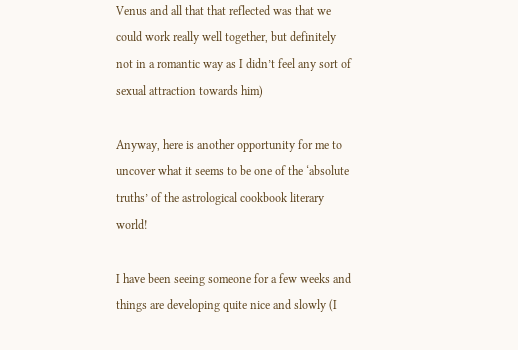Venus and all that that reflected was that we could work really well together, but definitely not in a romantic way as I didn’t feel any sort of sexual attraction towards him)

Anyway, here is another opportunity for me to uncover what it seems to be one of the ‘absolute truths’ of the astrological cookbook literary world!

I have been seeing someone for a few weeks and things are developing quite nice and slowly (I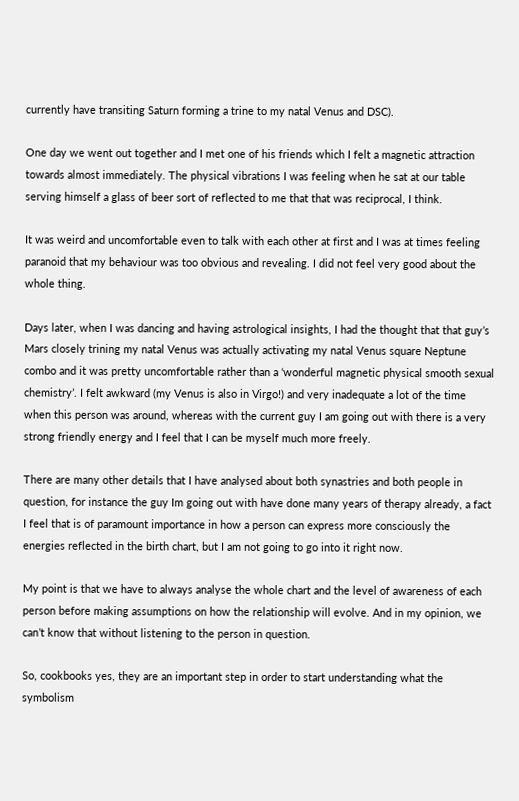currently have transiting Saturn forming a trine to my natal Venus and DSC).

One day we went out together and I met one of his friends which I felt a magnetic attraction towards almost immediately. The physical vibrations I was feeling when he sat at our table serving himself a glass of beer sort of reflected to me that that was reciprocal, I think.

It was weird and uncomfortable even to talk with each other at first and I was at times feeling paranoid that my behaviour was too obvious and revealing. I did not feel very good about the whole thing.

Days later, when I was dancing and having astrological insights, I had the thought that that guy’s Mars closely trining my natal Venus was actually activating my natal Venus square Neptune combo and it was pretty uncomfortable rather than a ‘wonderful magnetic physical smooth sexual chemistry’. I felt awkward (my Venus is also in Virgo!) and very inadequate a lot of the time when this person was around, whereas with the current guy I am going out with there is a very strong friendly energy and I feel that I can be myself much more freely.

There are many other details that I have analysed about both synastries and both people in question, for instance the guy Im going out with have done many years of therapy already, a fact I feel that is of paramount importance in how a person can express more consciously the energies reflected in the birth chart, but I am not going to go into it right now.

My point is that we have to always analyse the whole chart and the level of awareness of each person before making assumptions on how the relationship will evolve. And in my opinion, we can’t know that without listening to the person in question.

So, cookbooks yes, they are an important step in order to start understanding what the symbolism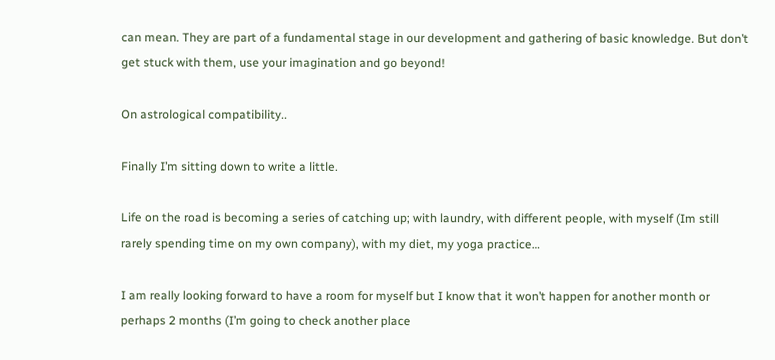can mean. They are part of a fundamental stage in our development and gathering of basic knowledge. But don’t get stuck with them, use your imagination and go beyond!

On astrological compatibility..

Finally I’m sitting down to write a little.

Life on the road is becoming a series of catching up; with laundry, with different people, with myself (Im still rarely spending time on my own company), with my diet, my yoga practice…

I am really looking forward to have a room for myself but I know that it won’t happen for another month or perhaps 2 months (I’m going to check another place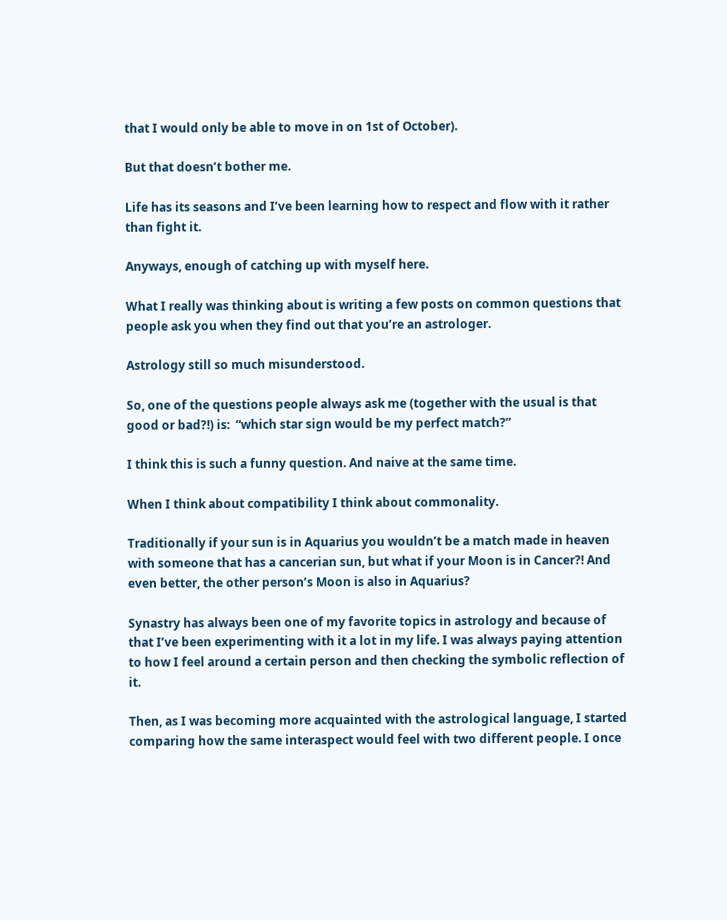that I would only be able to move in on 1st of October).

But that doesn’t bother me.

Life has its seasons and I’ve been learning how to respect and flow with it rather than fight it.

Anyways, enough of catching up with myself here.

What I really was thinking about is writing a few posts on common questions that people ask you when they find out that you’re an astrologer.

Astrology still so much misunderstood.

So, one of the questions people always ask me (together with the usual is that good or bad?!) is:  “which star sign would be my perfect match?”

I think this is such a funny question. And naive at the same time.

When I think about compatibility I think about commonality.

Traditionally if your sun is in Aquarius you wouldn’t be a match made in heaven with someone that has a cancerian sun, but what if your Moon is in Cancer?! And even better, the other person’s Moon is also in Aquarius?

Synastry has always been one of my favorite topics in astrology and because of that I’ve been experimenting with it a lot in my life. I was always paying attention to how I feel around a certain person and then checking the symbolic reflection of it.

Then, as I was becoming more acquainted with the astrological language, I started comparing how the same interaspect would feel with two different people. I once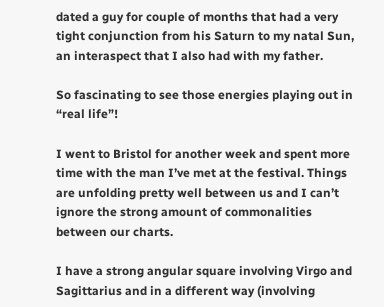dated a guy for couple of months that had a very tight conjunction from his Saturn to my natal Sun, an interaspect that I also had with my father.

So fascinating to see those energies playing out in “real life”!

I went to Bristol for another week and spent more time with the man I’ve met at the festival. Things are unfolding pretty well between us and I can’t ignore the strong amount of commonalities between our charts.

I have a strong angular square involving Virgo and Sagittarius and in a different way (involving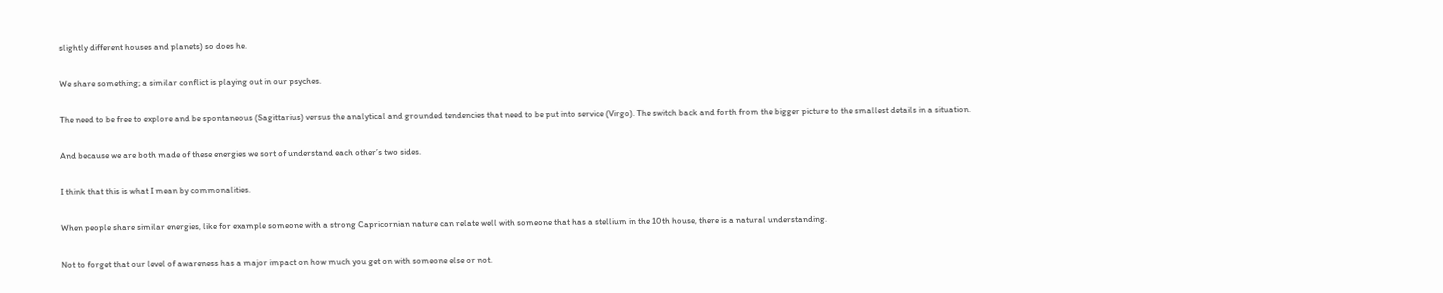slightly different houses and planets) so does he.

We share something; a similar conflict is playing out in our psyches.

The need to be free to explore and be spontaneous (Sagittarius) versus the analytical and grounded tendencies that need to be put into service (Virgo). The switch back and forth from the bigger picture to the smallest details in a situation.

And because we are both made of these energies we sort of understand each other’s two sides.

I think that this is what I mean by commonalities.

When people share similar energies, like for example someone with a strong Capricornian nature can relate well with someone that has a stellium in the 10th house, there is a natural understanding.

Not to forget that our level of awareness has a major impact on how much you get on with someone else or not.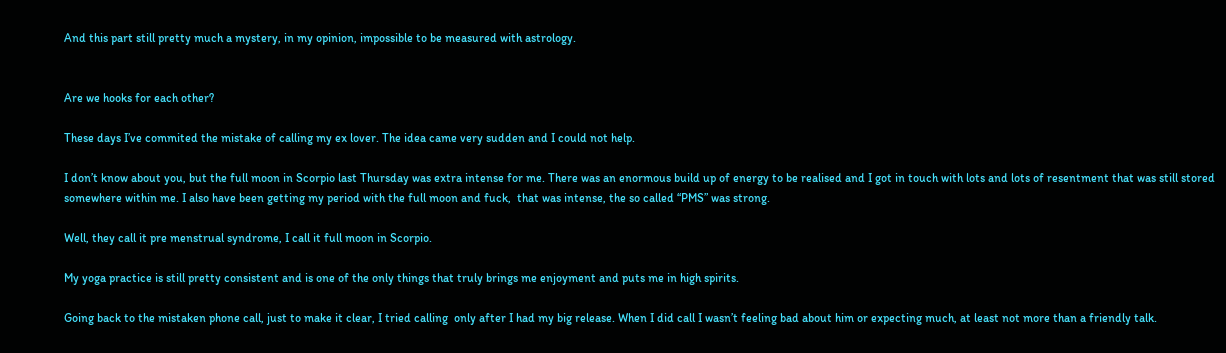And this part still pretty much a mystery, in my opinion, impossible to be measured with astrology.


Are we hooks for each other?

These days I’ve commited the mistake of calling my ex lover. The idea came very sudden and I could not help.

I don’t know about you, but the full moon in Scorpio last Thursday was extra intense for me. There was an enormous build up of energy to be realised and I got in touch with lots and lots of resentment that was still stored somewhere within me. I also have been getting my period with the full moon and fuck,  that was intense, the so called “PMS” was strong.

Well, they call it pre menstrual syndrome, I call it full moon in Scorpio.

My yoga practice is still pretty consistent and is one of the only things that truly brings me enjoyment and puts me in high spirits.

Going back to the mistaken phone call, just to make it clear, I tried calling  only after I had my big release. When I did call I wasn’t feeling bad about him or expecting much, at least not more than a friendly talk.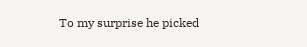To my surprise he picked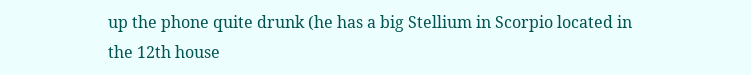up the phone quite drunk (he has a big Stellium in Scorpio located in the 12th house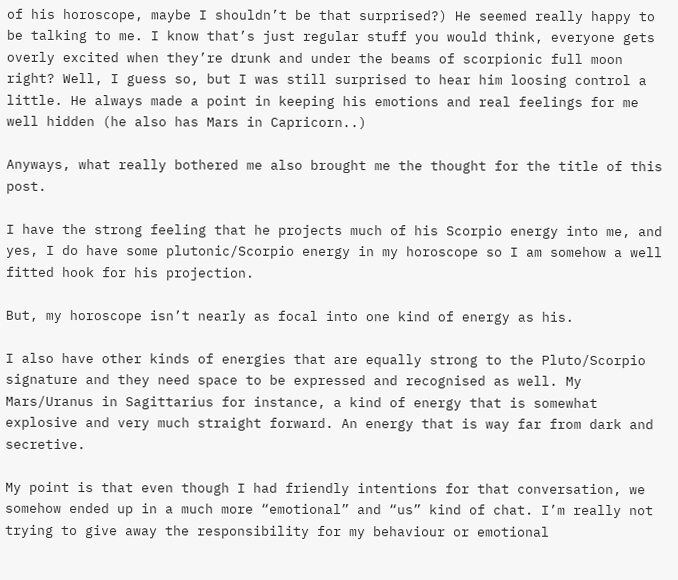of his horoscope, maybe I shouldn’t be that surprised?) He seemed really happy to be talking to me. I know that’s just regular stuff you would think, everyone gets overly excited when they’re drunk and under the beams of scorpionic full moon right? Well, I guess so, but I was still surprised to hear him loosing control a little. He always made a point in keeping his emotions and real feelings for me well hidden (he also has Mars in Capricorn..)

Anyways, what really bothered me also brought me the thought for the title of this post.

I have the strong feeling that he projects much of his Scorpio energy into me, and yes, I do have some plutonic/Scorpio energy in my horoscope so I am somehow a well fitted hook for his projection.

But, my horoscope isn’t nearly as focal into one kind of energy as his.

I also have other kinds of energies that are equally strong to the Pluto/Scorpio signature and they need space to be expressed and recognised as well. My Mars/Uranus in Sagittarius for instance, a kind of energy that is somewhat explosive and very much straight forward. An energy that is way far from dark and secretive.

My point is that even though I had friendly intentions for that conversation, we somehow ended up in a much more “emotional” and “us” kind of chat. I’m really not trying to give away the responsibility for my behaviour or emotional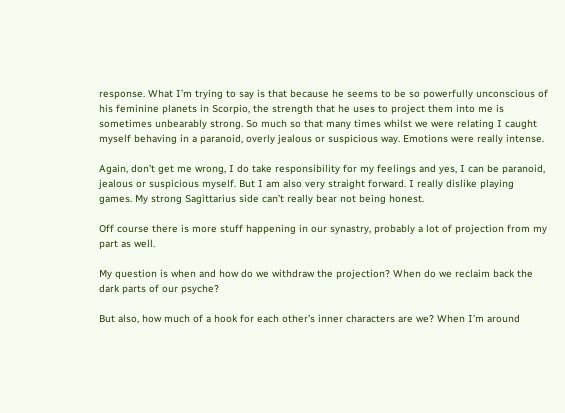response. What I’m trying to say is that because he seems to be so powerfully unconscious of his feminine planets in Scorpio, the strength that he uses to project them into me is sometimes unbearably strong. So much so that many times whilst we were relating I caught myself behaving in a paranoid, overly jealous or suspicious way. Emotions were really intense.

Again, don’t get me wrong, I do take responsibility for my feelings and yes, I can be paranoid, jealous or suspicious myself. But I am also very straight forward. I really dislike playing games. My strong Sagittarius side can’t really bear not being honest.

Off course there is more stuff happening in our synastry, probably a lot of projection from my part as well.

My question is when and how do we withdraw the projection? When do we reclaim back the dark parts of our psyche?

But also, how much of a hook for each other’s inner characters are we? When I’m around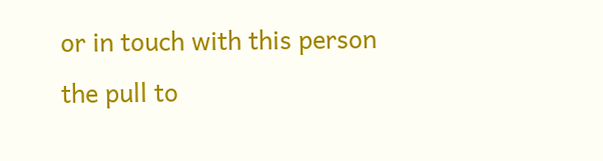or in touch with this person the pull to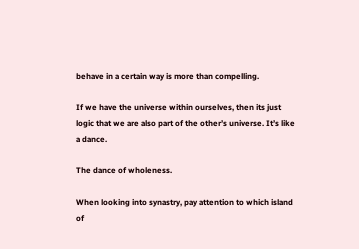behave in a certain way is more than compelling.

If we have the universe within ourselves, then its just logic that we are also part of the other’s universe. It’s like a dance.

The dance of wholeness.

When looking into synastry, pay attention to which island of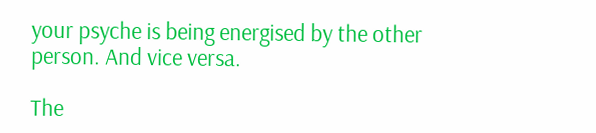your psyche is being energised by the other person. And vice versa.

The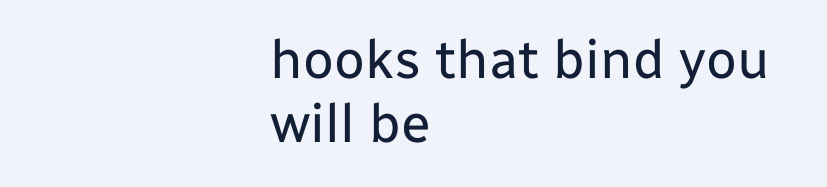hooks that bind you will be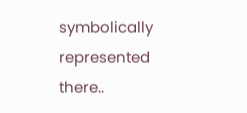symbolically represented there..